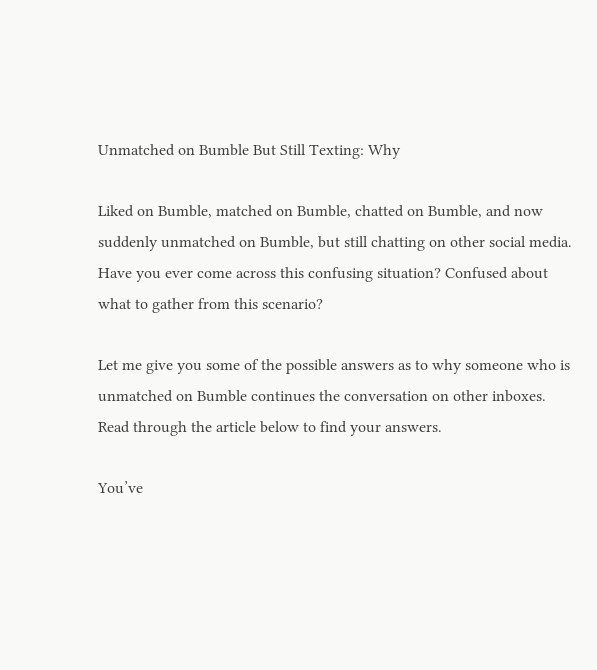Unmatched on Bumble But Still Texting: Why

Liked on Bumble, matched on Bumble, chatted on Bumble, and now suddenly unmatched on Bumble, but still chatting on other social media. Have you ever come across this confusing situation? Confused about what to gather from this scenario?

Let me give you some of the possible answers as to why someone who is unmatched on Bumble continues the conversation on other inboxes. Read through the article below to find your answers.

You’ve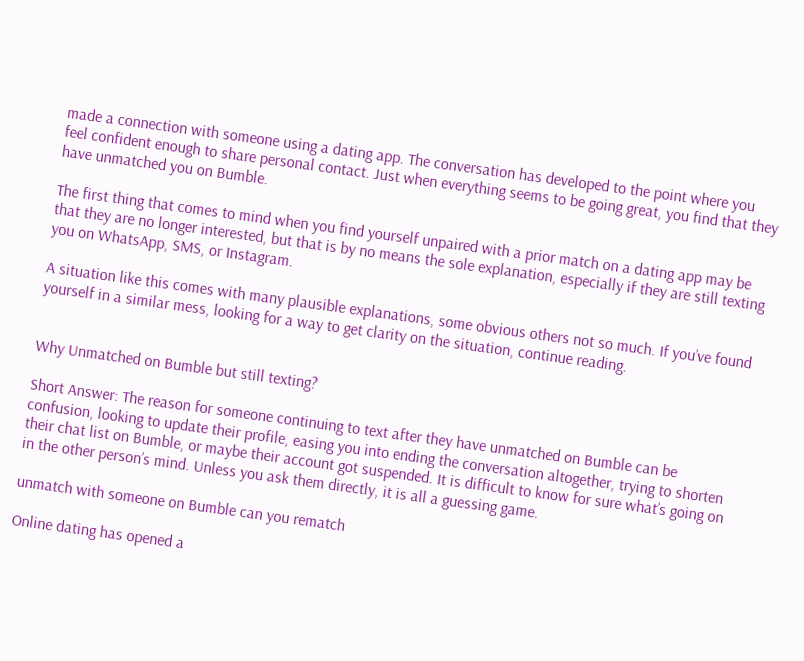made a connection with someone using a dating app. The conversation has developed to the point where you feel confident enough to share personal contact. Just when everything seems to be going great, you find that they have unmatched you on Bumble.

The first thing that comes to mind when you find yourself unpaired with a prior match on a dating app may be that they are no longer interested, but that is by no means the sole explanation, especially if they are still texting you on WhatsApp, SMS, or Instagram.

A situation like this comes with many plausible explanations, some obvious others not so much. If you’ve found yourself in a similar mess, looking for a way to get clarity on the situation, continue reading.


Why Unmatched on Bumble but still texting?

Short Answer: The reason for someone continuing to text after they have unmatched on Bumble can be confusion, looking to update their profile, easing you into ending the conversation altogether, trying to shorten their chat list on Bumble, or maybe their account got suspended. It is difficult to know for sure what’s going on in the other person’s mind. Unless you ask them directly, it is all a guessing game.

unmatch with someone on Bumble can you rematch

Online dating has opened a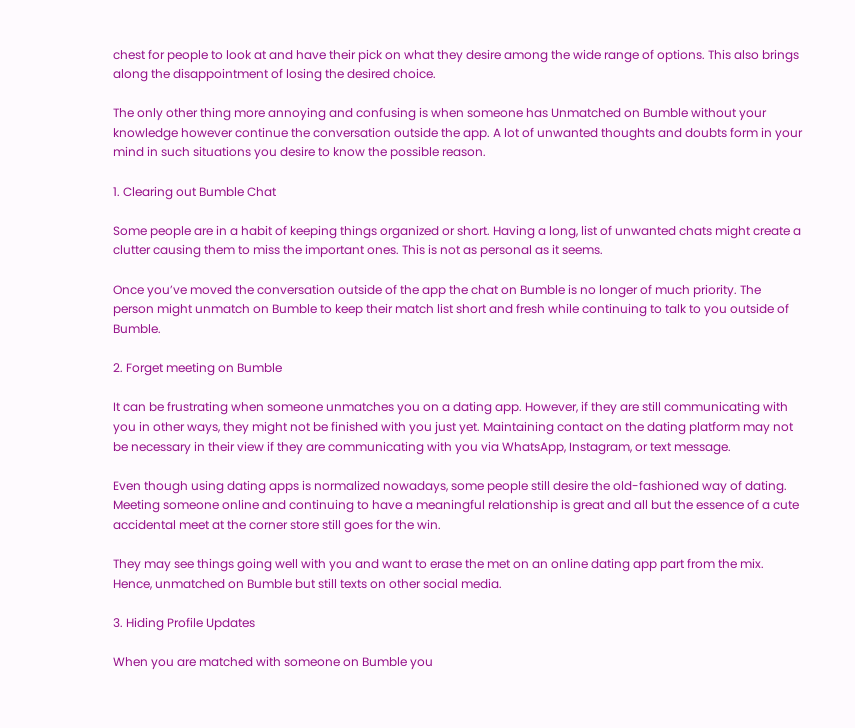chest for people to look at and have their pick on what they desire among the wide range of options. This also brings along the disappointment of losing the desired choice.

The only other thing more annoying and confusing is when someone has Unmatched on Bumble without your knowledge however continue the conversation outside the app. A lot of unwanted thoughts and doubts form in your mind in such situations you desire to know the possible reason.

1. Clearing out Bumble Chat

Some people are in a habit of keeping things organized or short. Having a long, list of unwanted chats might create a clutter causing them to miss the important ones. This is not as personal as it seems.

Once you’ve moved the conversation outside of the app the chat on Bumble is no longer of much priority. The person might unmatch on Bumble to keep their match list short and fresh while continuing to talk to you outside of Bumble.

2. Forget meeting on Bumble

It can be frustrating when someone unmatches you on a dating app. However, if they are still communicating with you in other ways, they might not be finished with you just yet. Maintaining contact on the dating platform may not be necessary in their view if they are communicating with you via WhatsApp, Instagram, or text message.

Even though using dating apps is normalized nowadays, some people still desire the old-fashioned way of dating. Meeting someone online and continuing to have a meaningful relationship is great and all but the essence of a cute accidental meet at the corner store still goes for the win.

They may see things going well with you and want to erase the met on an online dating app part from the mix. Hence, unmatched on Bumble but still texts on other social media.

3. Hiding Profile Updates

When you are matched with someone on Bumble you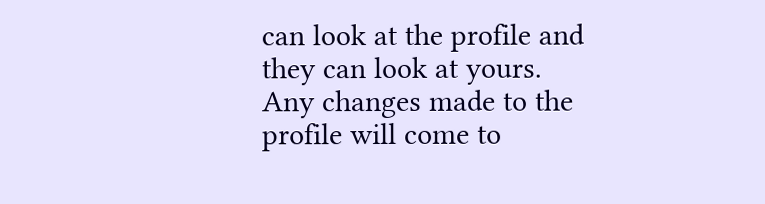can look at the profile and they can look at yours. Any changes made to the profile will come to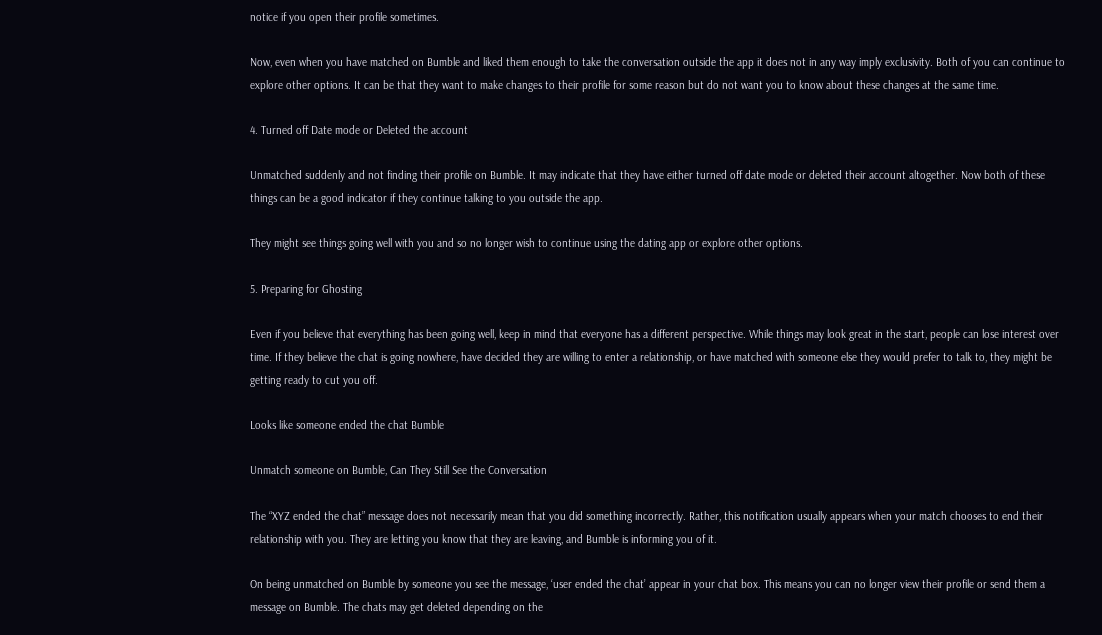notice if you open their profile sometimes.

Now, even when you have matched on Bumble and liked them enough to take the conversation outside the app it does not in any way imply exclusivity. Both of you can continue to explore other options. It can be that they want to make changes to their profile for some reason but do not want you to know about these changes at the same time.

4. Turned off Date mode or Deleted the account

Unmatched suddenly and not finding their profile on Bumble. It may indicate that they have either turned off date mode or deleted their account altogether. Now both of these things can be a good indicator if they continue talking to you outside the app.

They might see things going well with you and so no longer wish to continue using the dating app or explore other options.

5. Preparing for Ghosting

Even if you believe that everything has been going well, keep in mind that everyone has a different perspective. While things may look great in the start, people can lose interest over time. If they believe the chat is going nowhere, have decided they are willing to enter a relationship, or have matched with someone else they would prefer to talk to, they might be getting ready to cut you off.

Looks like someone ended the chat Bumble

Unmatch someone on Bumble, Can They Still See the Conversation

The “XYZ ended the chat” message does not necessarily mean that you did something incorrectly. Rather, this notification usually appears when your match chooses to end their relationship with you. They are letting you know that they are leaving, and Bumble is informing you of it.

On being unmatched on Bumble by someone you see the message, ‘user ended the chat’ appear in your chat box. This means you can no longer view their profile or send them a message on Bumble. The chats may get deleted depending on the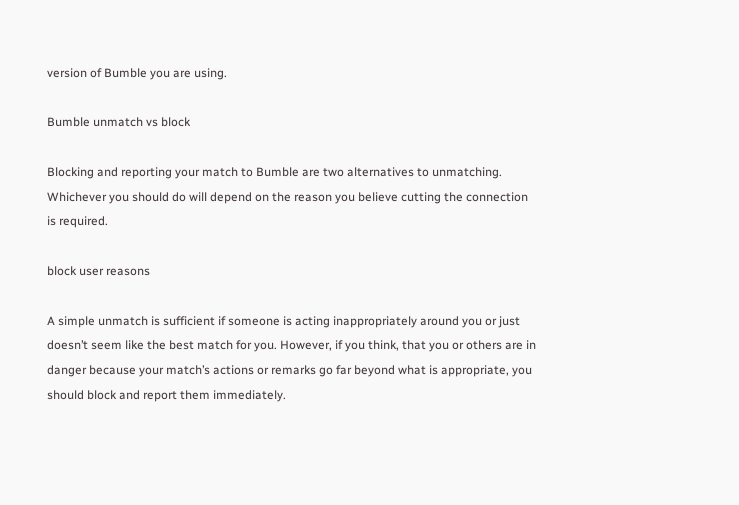version of Bumble you are using.

Bumble unmatch vs block

Blocking and reporting your match to Bumble are two alternatives to unmatching. Whichever you should do will depend on the reason you believe cutting the connection is required.

block user reasons

A simple unmatch is sufficient if someone is acting inappropriately around you or just doesn’t seem like the best match for you. However, if you think, that you or others are in danger because your match’s actions or remarks go far beyond what is appropriate, you should block and report them immediately.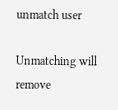unmatch user

Unmatching will remove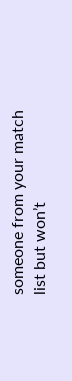someone from your match list but won’t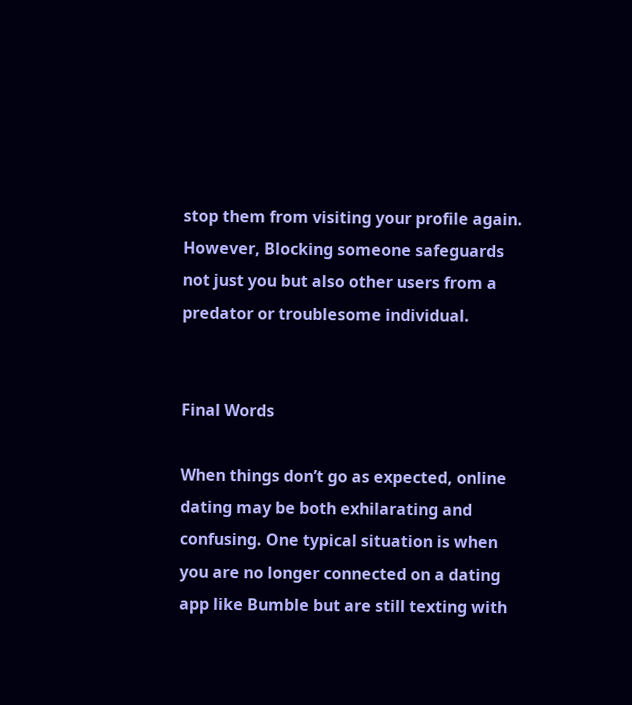stop them from visiting your profile again. However, Blocking someone safeguards not just you but also other users from a predator or troublesome individual.


Final Words

When things don’t go as expected, online dating may be both exhilarating and confusing. One typical situation is when you are no longer connected on a dating app like Bumble but are still texting with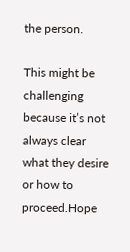the person.

This might be challenging because it’s not always clear what they desire or how to proceed.Hope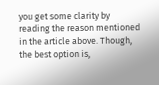you get some clarity by reading the reason mentioned in the article above. Though, the best option is,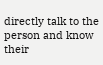directly talk to the person and know their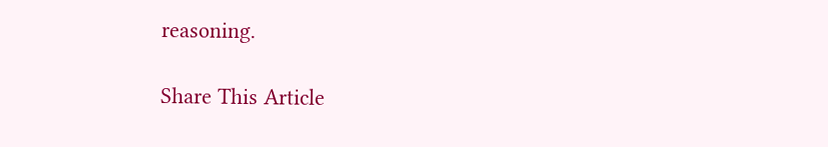reasoning.

Share This Article